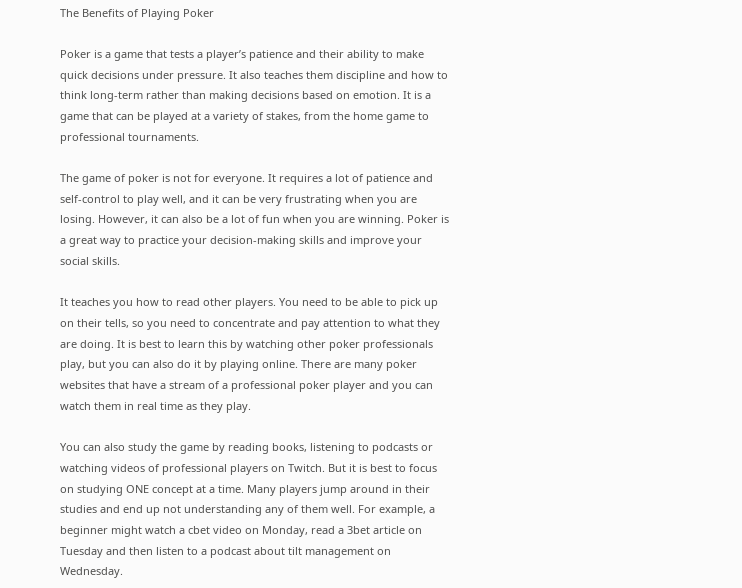The Benefits of Playing Poker

Poker is a game that tests a player’s patience and their ability to make quick decisions under pressure. It also teaches them discipline and how to think long-term rather than making decisions based on emotion. It is a game that can be played at a variety of stakes, from the home game to professional tournaments.

The game of poker is not for everyone. It requires a lot of patience and self-control to play well, and it can be very frustrating when you are losing. However, it can also be a lot of fun when you are winning. Poker is a great way to practice your decision-making skills and improve your social skills.

It teaches you how to read other players. You need to be able to pick up on their tells, so you need to concentrate and pay attention to what they are doing. It is best to learn this by watching other poker professionals play, but you can also do it by playing online. There are many poker websites that have a stream of a professional poker player and you can watch them in real time as they play.

You can also study the game by reading books, listening to podcasts or watching videos of professional players on Twitch. But it is best to focus on studying ONE concept at a time. Many players jump around in their studies and end up not understanding any of them well. For example, a beginner might watch a cbet video on Monday, read a 3bet article on Tuesday and then listen to a podcast about tilt management on Wednesday.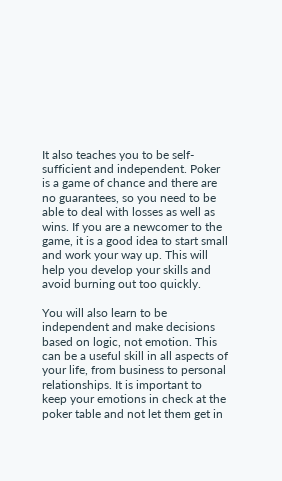It also teaches you to be self-sufficient and independent. Poker is a game of chance and there are no guarantees, so you need to be able to deal with losses as well as wins. If you are a newcomer to the game, it is a good idea to start small and work your way up. This will help you develop your skills and avoid burning out too quickly.

You will also learn to be independent and make decisions based on logic, not emotion. This can be a useful skill in all aspects of your life, from business to personal relationships. It is important to keep your emotions in check at the poker table and not let them get in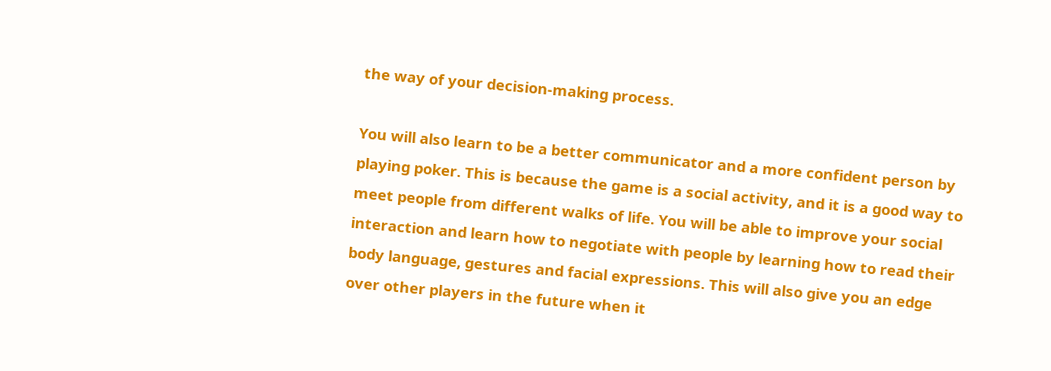the way of your decision-making process.

You will also learn to be a better communicator and a more confident person by playing poker. This is because the game is a social activity, and it is a good way to meet people from different walks of life. You will be able to improve your social interaction and learn how to negotiate with people by learning how to read their body language, gestures and facial expressions. This will also give you an edge over other players in the future when it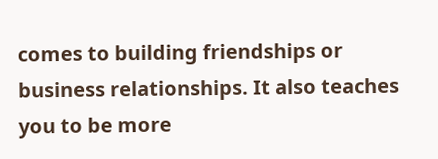comes to building friendships or business relationships. It also teaches you to be more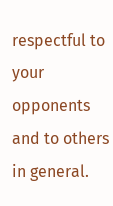respectful to your opponents and to others in general.